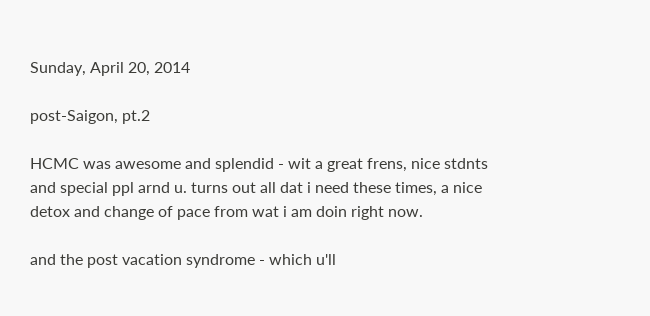Sunday, April 20, 2014

post-Saigon, pt.2

HCMC was awesome and splendid - wit a great frens, nice stdnts and special ppl arnd u. turns out all dat i need these times, a nice detox and change of pace from wat i am doin right now.

and the post vacation syndrome - which u'll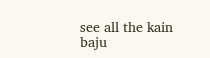see all the kain baju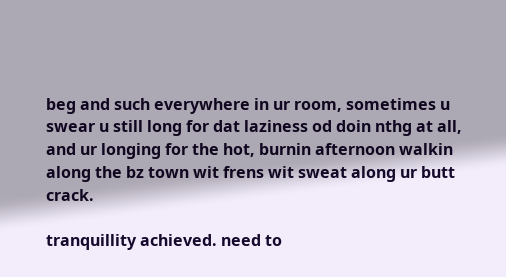beg and such everywhere in ur room, sometimes u swear u still long for dat laziness od doin nthg at all, and ur longing for the hot, burnin afternoon walkin along the bz town wit frens wit sweat along ur butt crack.

tranquillity achieved. need to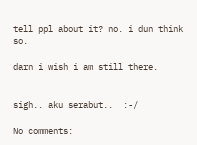tell ppl about it? no. i dun think so.

darn i wish i am still there.


sigh.. aku serabut..  :-/

No comments: